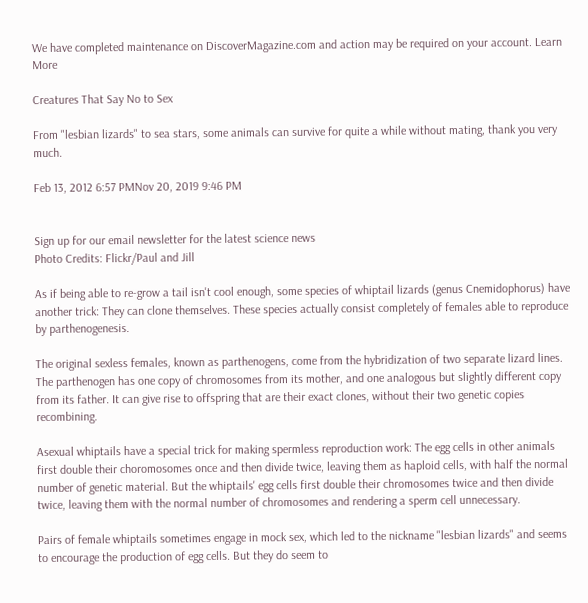We have completed maintenance on DiscoverMagazine.com and action may be required on your account. Learn More

Creatures That Say No to Sex

From "lesbian lizards" to sea stars, some animals can survive for quite a while without mating, thank you very much.

Feb 13, 2012 6:57 PMNov 20, 2019 9:46 PM


Sign up for our email newsletter for the latest science news
Photo Credits: Flickr/Paul and Jill

As if being able to re-grow a tail isn't cool enough, some species of whiptail lizards (genus Cnemidophorus) have another trick: They can clone themselves. These species actually consist completely of females able to reproduce by parthenogenesis.

The original sexless females, known as parthenogens, come from the hybridization of two separate lizard lines. The parthenogen has one copy of chromosomes from its mother, and one analogous but slightly different copy from its father. It can give rise to offspring that are their exact clones, without their two genetic copies recombining.

Asexual whiptails have a special trick for making spermless reproduction work: The egg cells in other animals first double their choromosomes once and then divide twice, leaving them as haploid cells, with half the normal number of genetic material. But the whiptails' egg cells first double their chromosomes twice and then divide twice, leaving them with the normal number of chromosomes and rendering a sperm cell unnecessary.

Pairs of female whiptails sometimes engage in mock sex, which led to the nickname "lesbian lizards" and seems to encourage the production of egg cells. But they do seem to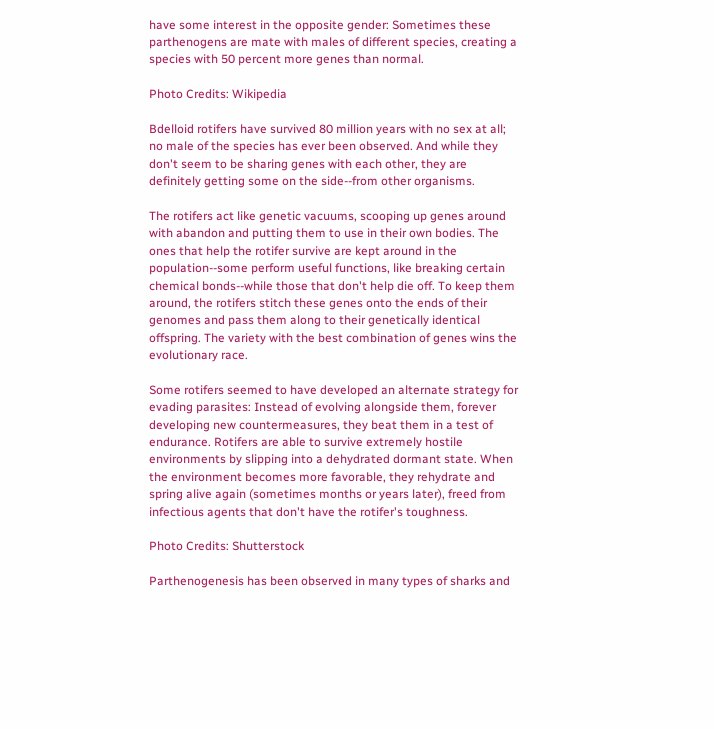have some interest in the opposite gender: Sometimes these parthenogens are mate with males of different species, creating a species with 50 percent more genes than normal.

Photo Credits: Wikipedia

Bdelloid rotifers have survived 80 million years with no sex at all; no male of the species has ever been observed. And while they don't seem to be sharing genes with each other, they are definitely getting some on the side--from other organisms.

The rotifers act like genetic vacuums, scooping up genes around with abandon and putting them to use in their own bodies. The ones that help the rotifer survive are kept around in the population--some perform useful functions, like breaking certain chemical bonds--while those that don't help die off. To keep them around, the rotifers stitch these genes onto the ends of their genomes and pass them along to their genetically identical offspring. The variety with the best combination of genes wins the evolutionary race.

Some rotifers seemed to have developed an alternate strategy for evading parasites: Instead of evolving alongside them, forever developing new countermeasures, they beat them in a test of endurance. Rotifers are able to survive extremely hostile environments by slipping into a dehydrated dormant state. When the environment becomes more favorable, they rehydrate and spring alive again (sometimes months or years later), freed from infectious agents that don't have the rotifer's toughness.

Photo Credits: Shutterstock

Parthenogenesis has been observed in many types of sharks and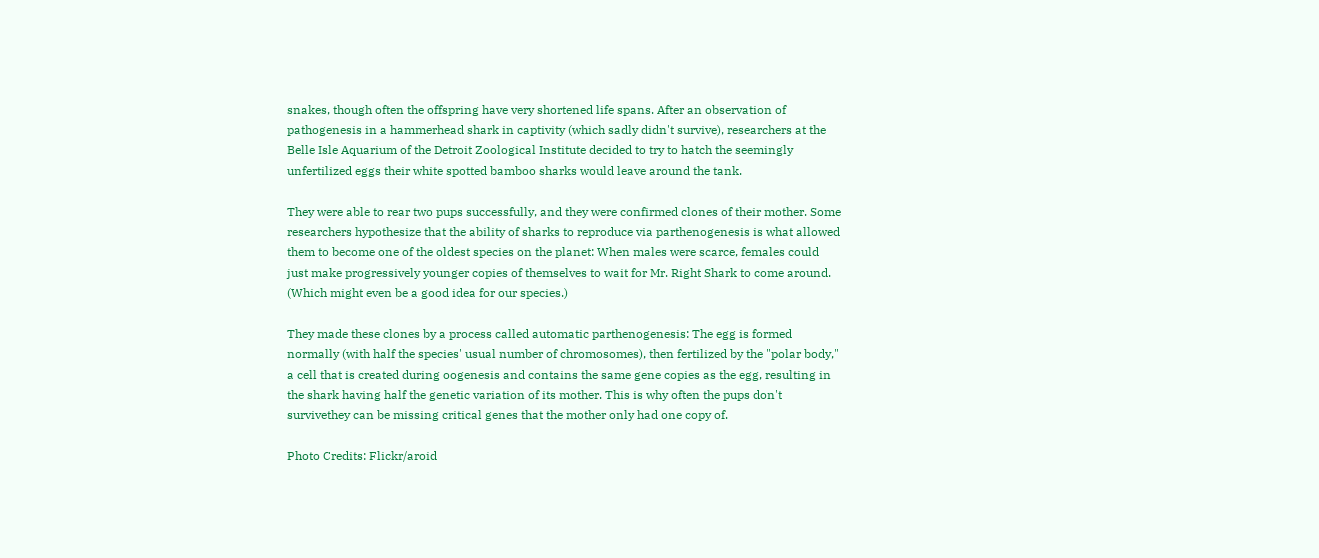snakes, though often the offspring have very shortened life spans. After an observation of pathogenesis in a hammerhead shark in captivity (which sadly didn't survive), researchers at the Belle Isle Aquarium of the Detroit Zoological Institute decided to try to hatch the seemingly unfertilized eggs their white spotted bamboo sharks would leave around the tank.

They were able to rear two pups successfully, and they were confirmed clones of their mother. Some researchers hypothesize that the ability of sharks to reproduce via parthenogenesis is what allowed them to become one of the oldest species on the planet: When males were scarce, females could just make progressively younger copies of themselves to wait for Mr. Right Shark to come around. (Which might even be a good idea for our species.)

They made these clones by a process called automatic parthenogenesis: The egg is formed normally (with half the species' usual number of chromosomes), then fertilized by the "polar body," a cell that is created during oogenesis and contains the same gene copies as the egg, resulting in the shark having half the genetic variation of its mother. This is why often the pups don't survivethey can be missing critical genes that the mother only had one copy of.

Photo Credits: Flickr/aroid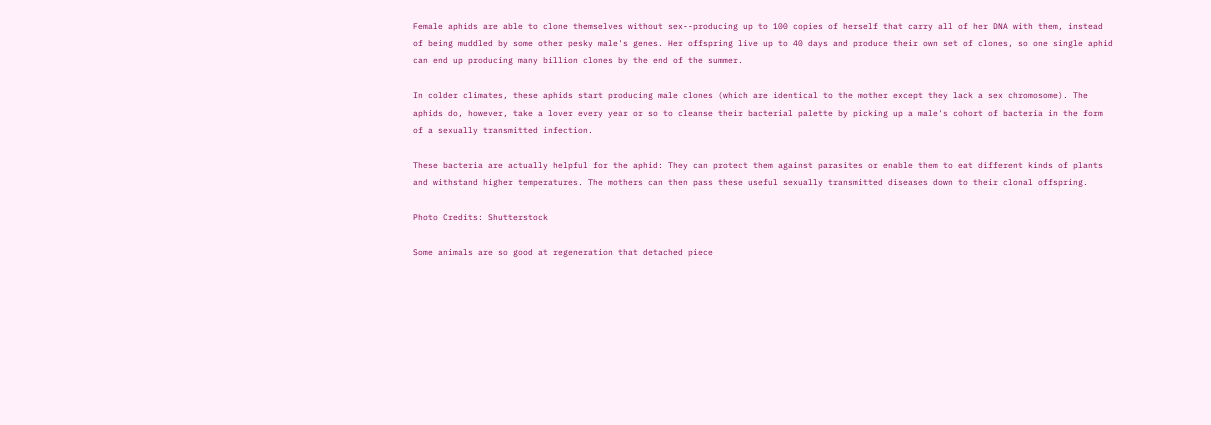Female aphids are able to clone themselves without sex--producing up to 100 copies of herself that carry all of her DNA with them, instead of being muddled by some other pesky male's genes. Her offspring live up to 40 days and produce their own set of clones, so one single aphid can end up producing many billion clones by the end of the summer.

In colder climates, these aphids start producing male clones (which are identical to the mother except they lack a sex chromosome). The aphids do, however, take a lover every year or so to cleanse their bacterial palette by picking up a male's cohort of bacteria in the form of a sexually transmitted infection.

These bacteria are actually helpful for the aphid: They can protect them against parasites or enable them to eat different kinds of plants and withstand higher temperatures. The mothers can then pass these useful sexually transmitted diseases down to their clonal offspring.

Photo Credits: Shutterstock

Some animals are so good at regeneration that detached piece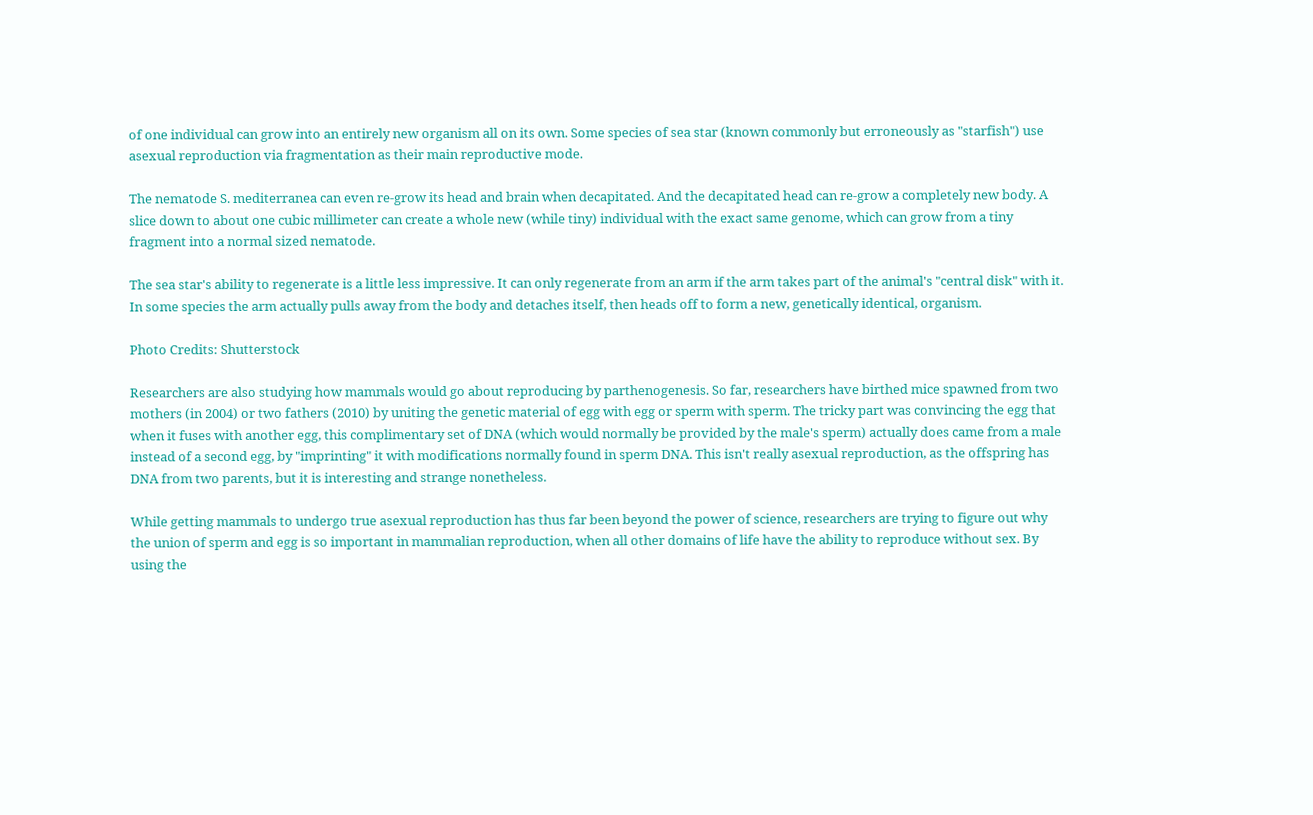of one individual can grow into an entirely new organism all on its own. Some species of sea star (known commonly but erroneously as "starfish") use asexual reproduction via fragmentation as their main reproductive mode.

The nematode S. mediterranea can even re-grow its head and brain when decapitated. And the decapitated head can re-grow a completely new body. A slice down to about one cubic millimeter can create a whole new (while tiny) individual with the exact same genome, which can grow from a tiny fragment into a normal sized nematode.

The sea star's ability to regenerate is a little less impressive. It can only regenerate from an arm if the arm takes part of the animal's "central disk" with it. In some species the arm actually pulls away from the body and detaches itself, then heads off to form a new, genetically identical, organism.

Photo Credits: Shutterstock

Researchers are also studying how mammals would go about reproducing by parthenogenesis. So far, researchers have birthed mice spawned from two mothers (in 2004) or two fathers (2010) by uniting the genetic material of egg with egg or sperm with sperm. The tricky part was convincing the egg that when it fuses with another egg, this complimentary set of DNA (which would normally be provided by the male's sperm) actually does came from a male instead of a second egg, by "imprinting" it with modifications normally found in sperm DNA. This isn't really asexual reproduction, as the offspring has DNA from two parents, but it is interesting and strange nonetheless.

While getting mammals to undergo true asexual reproduction has thus far been beyond the power of science, researchers are trying to figure out why the union of sperm and egg is so important in mammalian reproduction, when all other domains of life have the ability to reproduce without sex. By using the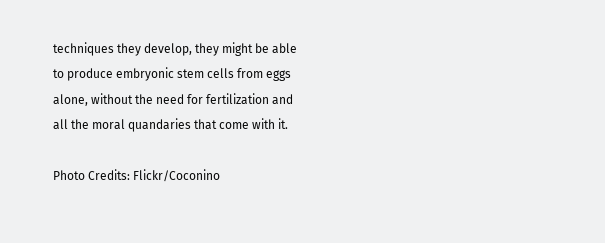techniques they develop, they might be able to produce embryonic stem cells from eggs alone, without the need for fertilization and all the moral quandaries that come with it.

Photo Credits: Flickr/Coconino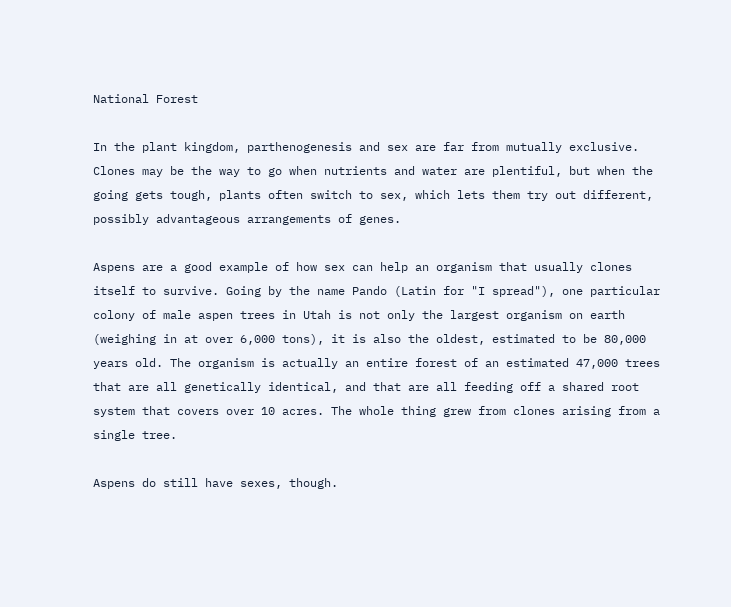National Forest

In the plant kingdom, parthenogenesis and sex are far from mutually exclusive. Clones may be the way to go when nutrients and water are plentiful, but when the going gets tough, plants often switch to sex, which lets them try out different, possibly advantageous arrangements of genes.

Aspens are a good example of how sex can help an organism that usually clones itself to survive. Going by the name Pando (Latin for "I spread"), one particular colony of male aspen trees in Utah is not only the largest organism on earth (weighing in at over 6,000 tons), it is also the oldest, estimated to be 80,000 years old. The organism is actually an entire forest of an estimated 47,000 trees that are all genetically identical, and that are all feeding off a shared root system that covers over 10 acres. The whole thing grew from clones arising from a single tree.

Aspens do still have sexes, though.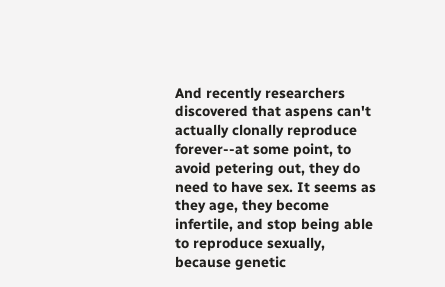And recently researchers discovered that aspens can't actually clonally reproduce forever--at some point, to avoid petering out, they do need to have sex. It seems as they age, they become infertile, and stop being able to reproduce sexually, because genetic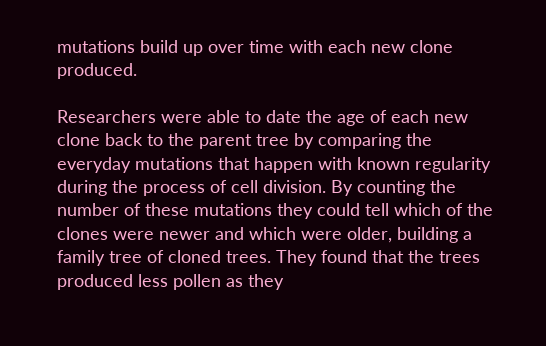mutations build up over time with each new clone produced.

Researchers were able to date the age of each new clone back to the parent tree by comparing the everyday mutations that happen with known regularity during the process of cell division. By counting the number of these mutations they could tell which of the clones were newer and which were older, building a family tree of cloned trees. They found that the trees produced less pollen as they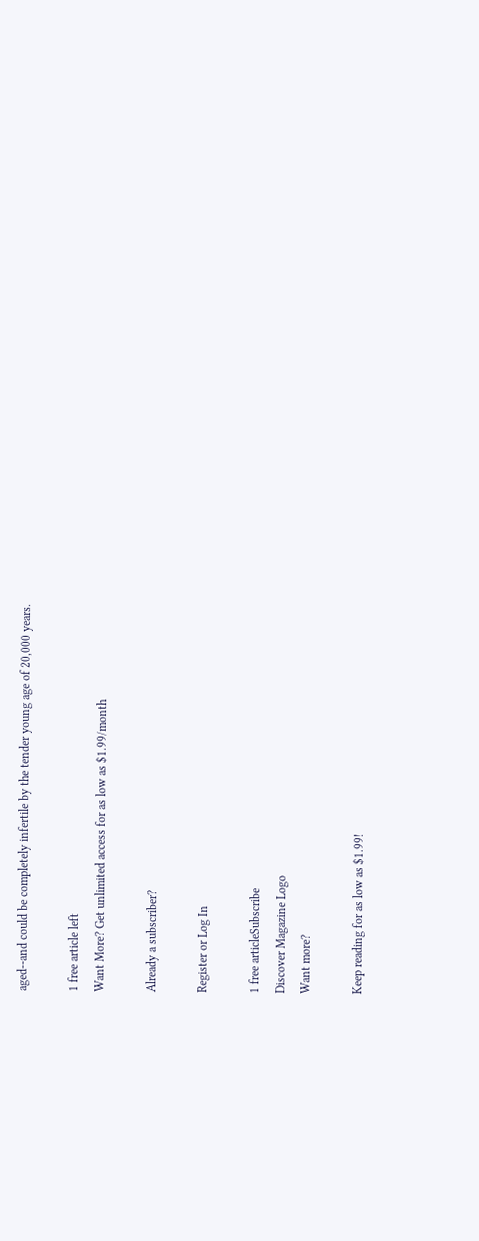aged--and could be completely infertile by the tender young age of 20,000 years.

1 free article left
Want More? Get unlimited access for as low as $1.99/month

Already a subscriber?

Register or Log In

1 free articleSubscribe
Discover Magazine Logo
Want more?

Keep reading for as low as $1.99!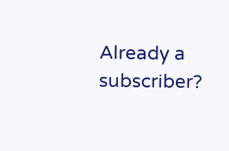Already a subscriber?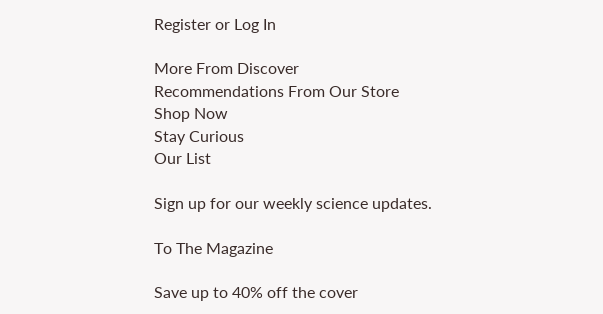Register or Log In

More From Discover
Recommendations From Our Store
Shop Now
Stay Curious
Our List

Sign up for our weekly science updates.

To The Magazine

Save up to 40% off the cover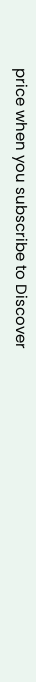price when you subscribe to Discover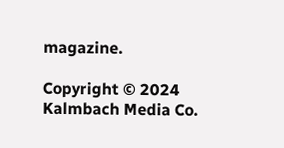magazine.

Copyright © 2024 Kalmbach Media Co.